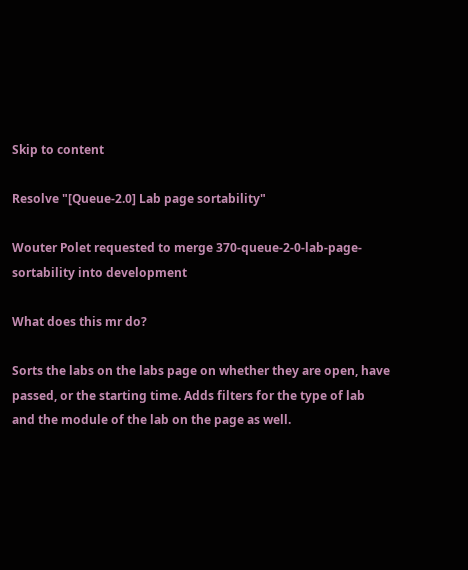Skip to content

Resolve "[Queue-2.0] Lab page sortability"

Wouter Polet requested to merge 370-queue-2-0-lab-page-sortability into development

What does this mr do?

Sorts the labs on the labs page on whether they are open, have passed, or the starting time. Adds filters for the type of lab and the module of the lab on the page as well.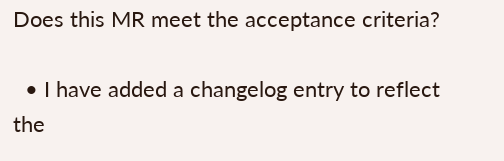Does this MR meet the acceptance criteria?

  • I have added a changelog entry to reflect the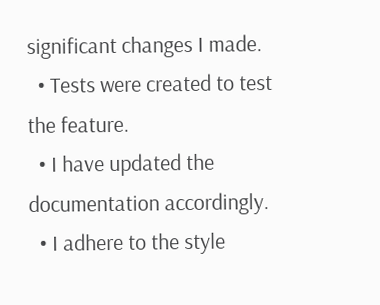significant changes I made.
  • Tests were created to test the feature.
  • I have updated the documentation accordingly.
  • I adhere to the style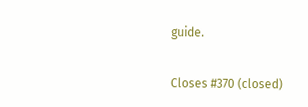guide.

Closes #370 (closed)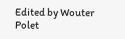Edited by Wouter Polet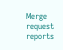Merge request reports